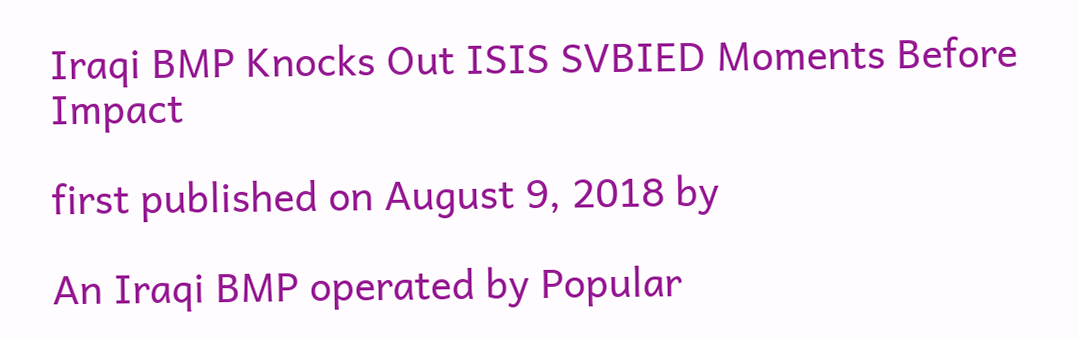Iraqi BMP Knocks Out ISIS SVBIED Moments Before Impact

first published on August 9, 2018 by

An Iraqi BMP operated by Popular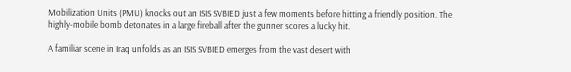Mobilization Units (PMU) knocks out an ISIS SVBIED just a few moments before hitting a friendly position. The highly-mobile bomb detonates in a large fireball after the gunner scores a lucky hit.

A familiar scene in Iraq unfolds as an ISIS SVBIED emerges from the vast desert with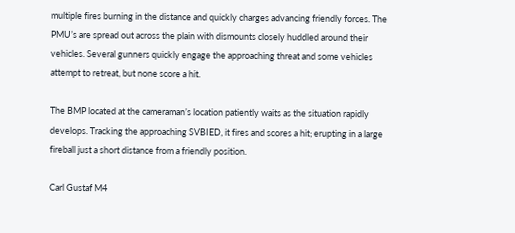multiple fires burning in the distance and quickly charges advancing friendly forces. The PMU’s are spread out across the plain with dismounts closely huddled around their vehicles. Several gunners quickly engage the approaching threat and some vehicles attempt to retreat, but none score a hit.

The BMP located at the cameraman’s location patiently waits as the situation rapidly develops. Tracking the approaching SVBIED, it fires and scores a hit; erupting in a large fireball just a short distance from a friendly position.

Carl Gustaf M4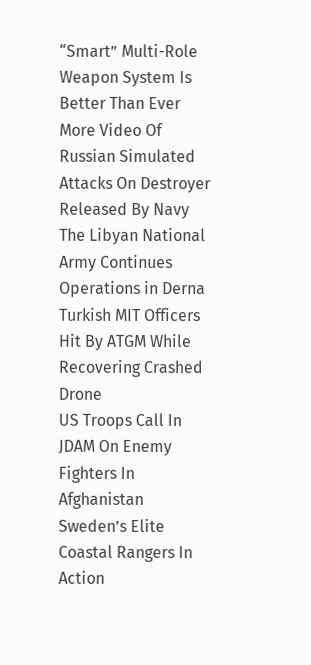“Smart” Multi-Role Weapon System Is Better Than Ever
More Video Of Russian Simulated Attacks On Destroyer Released By Navy
The Libyan National Army Continues Operations in Derna
Turkish MIT Officers Hit By ATGM While Recovering Crashed Drone
US Troops Call In JDAM On Enemy Fighters In Afghanistan
Sweden’s Elite Coastal Rangers In Action